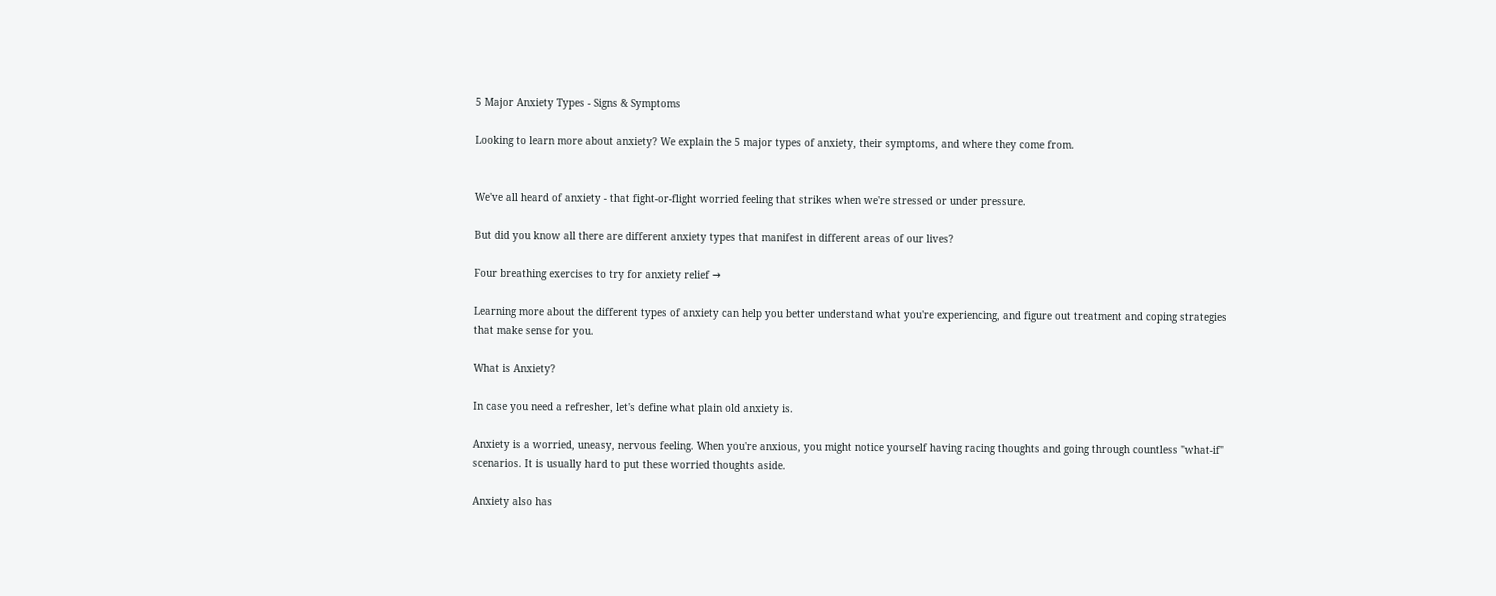5 Major Anxiety Types - Signs & Symptoms

Looking to learn more about anxiety? We explain the 5 major types of anxiety, their symptoms, and where they come from.


We've all heard of anxiety - that fight-or-flight worried feeling that strikes when we're stressed or under pressure.

But did you know all there are different anxiety types that manifest in different areas of our lives?

Four breathing exercises to try for anxiety relief →

Learning more about the different types of anxiety can help you better understand what you're experiencing, and figure out treatment and coping strategies that make sense for you.

What is Anxiety?

In case you need a refresher, let's define what plain old anxiety is.

Anxiety is a worried, uneasy, nervous feeling. When you're anxious, you might notice yourself having racing thoughts and going through countless "what-if" scenarios. It is usually hard to put these worried thoughts aside.

Anxiety also has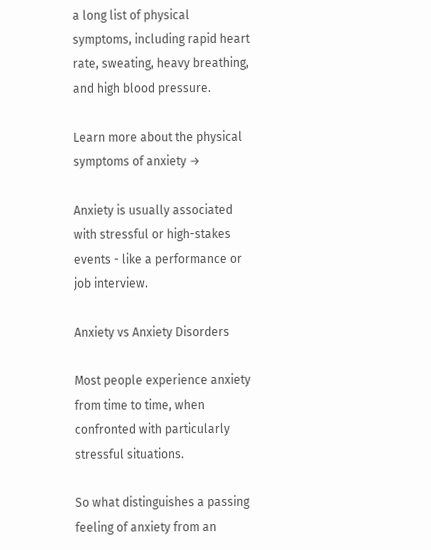a long list of physical symptoms, including rapid heart rate, sweating, heavy breathing, and high blood pressure.

Learn more about the physical symptoms of anxiety →

Anxiety is usually associated with stressful or high-stakes events - like a performance or job interview.

Anxiety vs Anxiety Disorders

Most people experience anxiety from time to time, when confronted with particularly stressful situations.

So what distinguishes a passing feeling of anxiety from an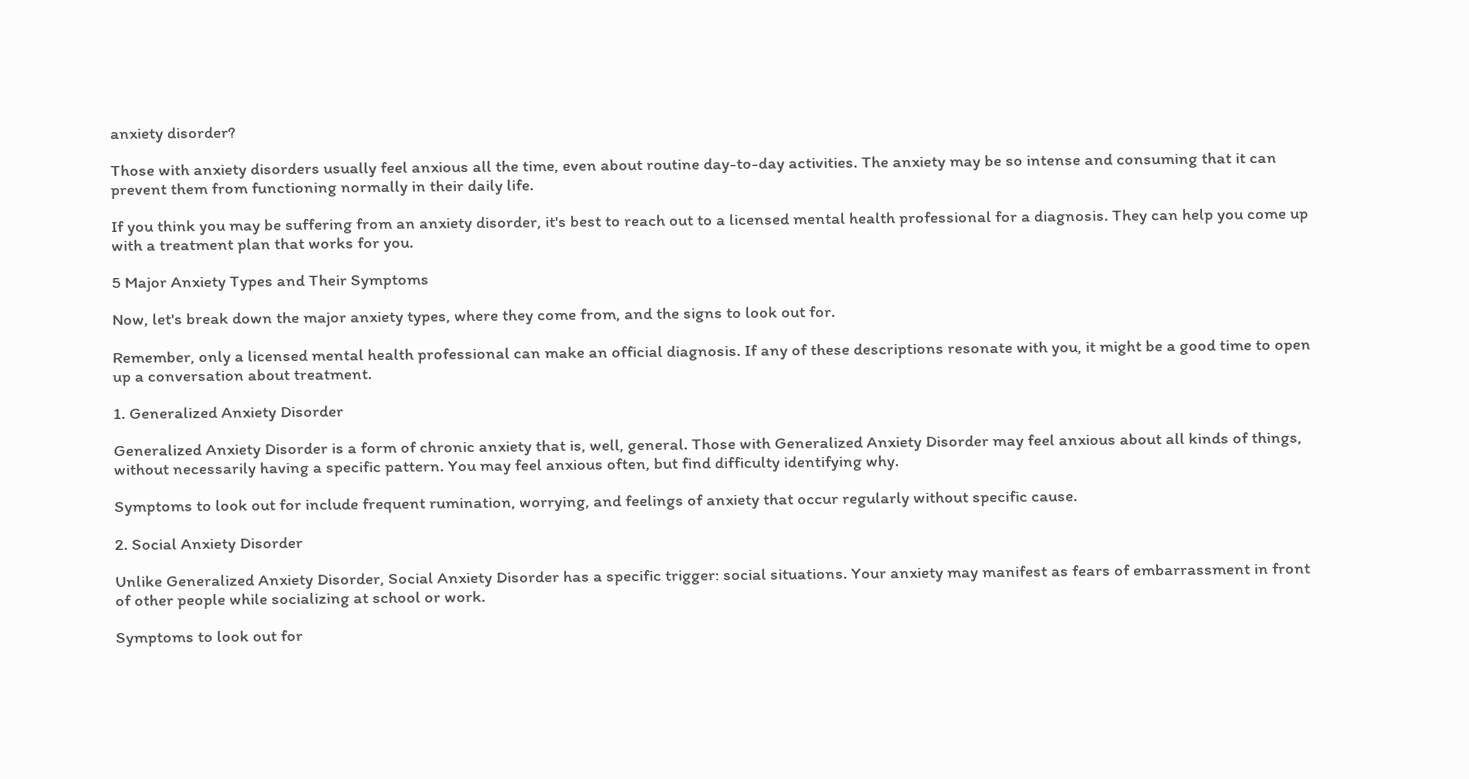anxiety disorder?

Those with anxiety disorders usually feel anxious all the time, even about routine day-to-day activities. The anxiety may be so intense and consuming that it can prevent them from functioning normally in their daily life.

If you think you may be suffering from an anxiety disorder, it's best to reach out to a licensed mental health professional for a diagnosis. They can help you come up with a treatment plan that works for you.

5 Major Anxiety Types and Their Symptoms

Now, let's break down the major anxiety types, where they come from, and the signs to look out for.

Remember, only a licensed mental health professional can make an official diagnosis. If any of these descriptions resonate with you, it might be a good time to open up a conversation about treatment.

1. Generalized Anxiety Disorder

Generalized Anxiety Disorder is a form of chronic anxiety that is, well, general. Those with Generalized Anxiety Disorder may feel anxious about all kinds of things, without necessarily having a specific pattern. You may feel anxious often, but find difficulty identifying why.

Symptoms to look out for include frequent rumination, worrying, and feelings of anxiety that occur regularly without specific cause.

2. Social Anxiety Disorder

Unlike Generalized Anxiety Disorder, Social Anxiety Disorder has a specific trigger: social situations. Your anxiety may manifest as fears of embarrassment in front of other people while socializing at school or work.

Symptoms to look out for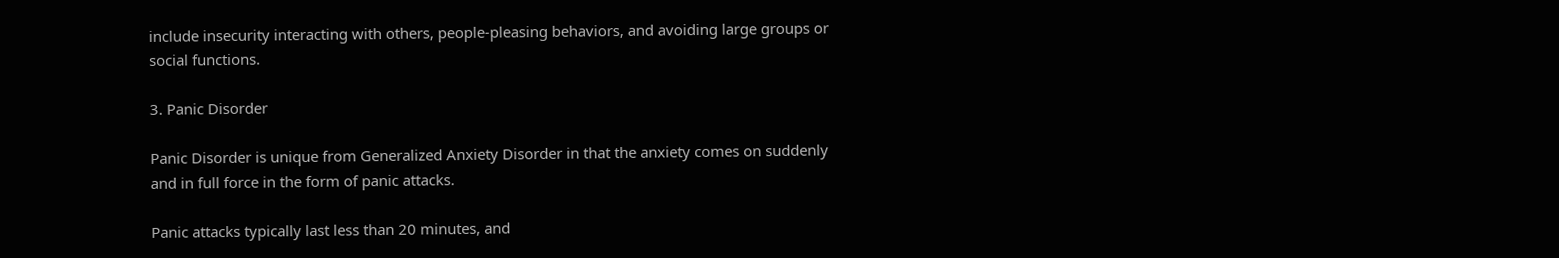include insecurity interacting with others, people-pleasing behaviors, and avoiding large groups or social functions.

3. Panic Disorder

Panic Disorder is unique from Generalized Anxiety Disorder in that the anxiety comes on suddenly and in full force in the form of panic attacks.

Panic attacks typically last less than 20 minutes, and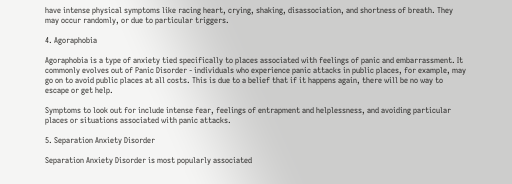have intense physical symptoms like racing heart, crying, shaking, disassociation, and shortness of breath. They may occur randomly, or due to particular triggers.

4. Agoraphobia

Agoraphobia is a type of anxiety tied specifically to places associated with feelings of panic and embarrassment. It commonly evolves out of Panic Disorder - individuals who experience panic attacks in public places, for example, may go on to avoid public places at all costs. This is due to a belief that if it happens again, there will be no way to escape or get help.

Symptoms to look out for include intense fear, feelings of entrapment and helplessness, and avoiding particular places or situations associated with panic attacks.

5. Separation Anxiety Disorder

Separation Anxiety Disorder is most popularly associated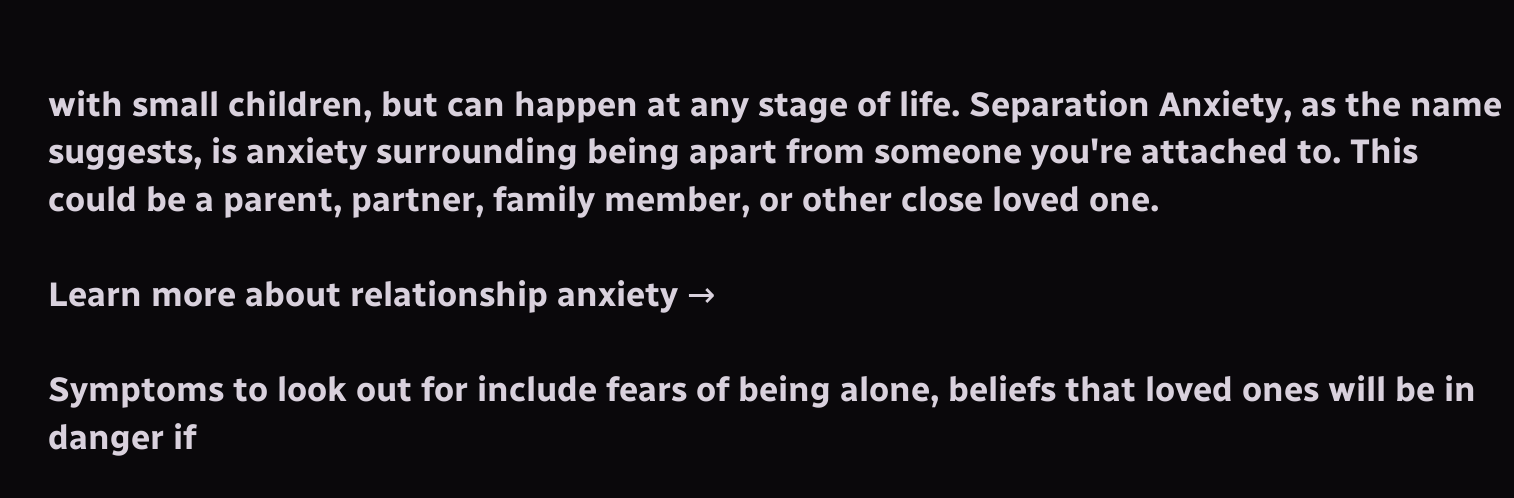with small children, but can happen at any stage of life. Separation Anxiety, as the name suggests, is anxiety surrounding being apart from someone you're attached to. This could be a parent, partner, family member, or other close loved one.

Learn more about relationship anxiety →

Symptoms to look out for include fears of being alone, beliefs that loved ones will be in danger if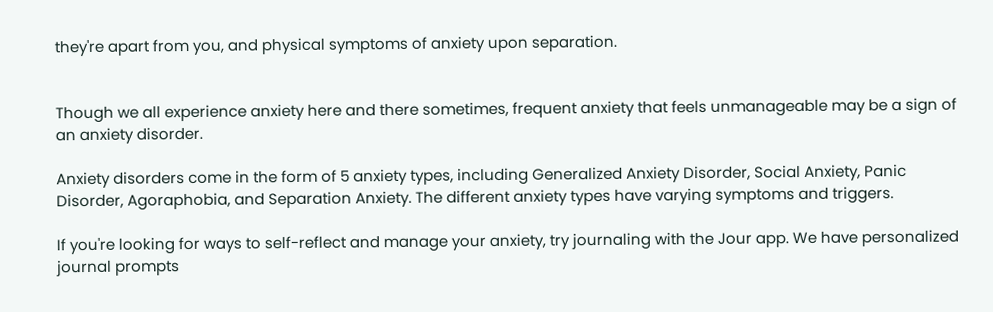they're apart from you, and physical symptoms of anxiety upon separation.


Though we all experience anxiety here and there sometimes, frequent anxiety that feels unmanageable may be a sign of an anxiety disorder.

Anxiety disorders come in the form of 5 anxiety types, including Generalized Anxiety Disorder, Social Anxiety, Panic Disorder, Agoraphobia, and Separation Anxiety. The different anxiety types have varying symptoms and triggers.

If you're looking for ways to self-reflect and manage your anxiety, try journaling with the Jour app. We have personalized journal prompts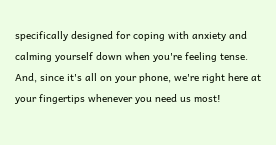specifically designed for coping with anxiety and calming yourself down when you're feeling tense. And, since it's all on your phone, we're right here at your fingertips whenever you need us most!